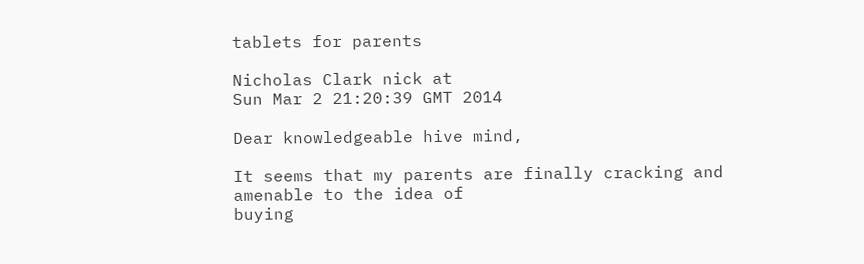tablets for parents

Nicholas Clark nick at
Sun Mar 2 21:20:39 GMT 2014

Dear knowledgeable hive mind,

It seems that my parents are finally cracking and amenable to the idea of
buying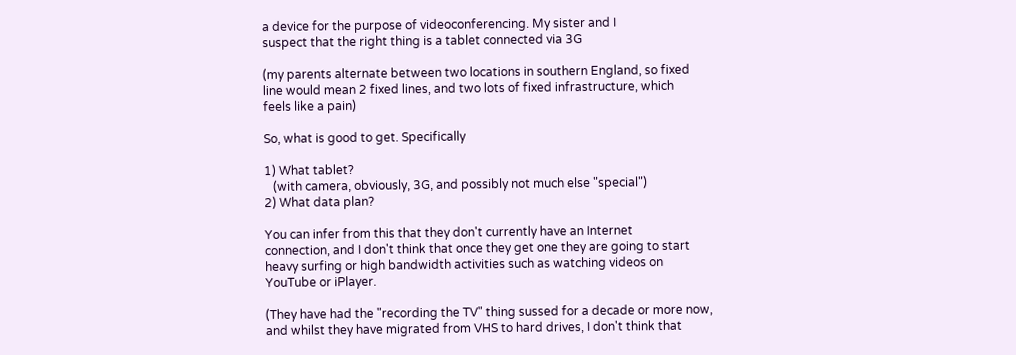a device for the purpose of videoconferencing. My sister and I
suspect that the right thing is a tablet connected via 3G

(my parents alternate between two locations in southern England, so fixed
line would mean 2 fixed lines, and two lots of fixed infrastructure, which
feels like a pain)

So, what is good to get. Specifically

1) What tablet?
   (with camera, obviously, 3G, and possibly not much else "special")
2) What data plan?

You can infer from this that they don't currently have an Internet
connection, and I don't think that once they get one they are going to start
heavy surfing or high bandwidth activities such as watching videos on
YouTube or iPlayer.

(They have had the "recording the TV" thing sussed for a decade or more now,
and whilst they have migrated from VHS to hard drives, I don't think that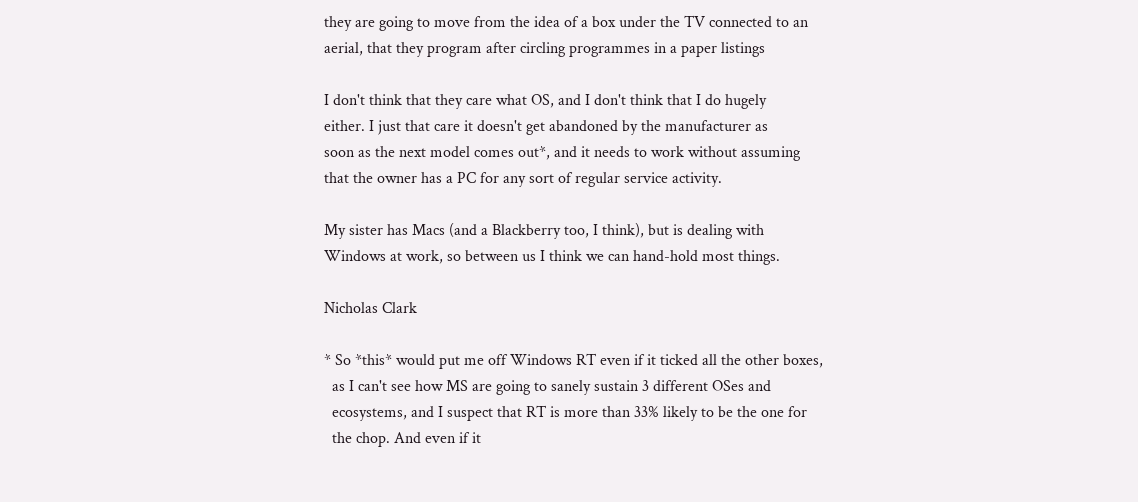they are going to move from the idea of a box under the TV connected to an
aerial, that they program after circling programmes in a paper listings

I don't think that they care what OS, and I don't think that I do hugely
either. I just that care it doesn't get abandoned by the manufacturer as
soon as the next model comes out*, and it needs to work without assuming
that the owner has a PC for any sort of regular service activity.

My sister has Macs (and a Blackberry too, I think), but is dealing with
Windows at work, so between us I think we can hand-hold most things.

Nicholas Clark

* So *this* would put me off Windows RT even if it ticked all the other boxes,
  as I can't see how MS are going to sanely sustain 3 different OSes and
  ecosystems, and I suspect that RT is more than 33% likely to be the one for
  the chop. And even if it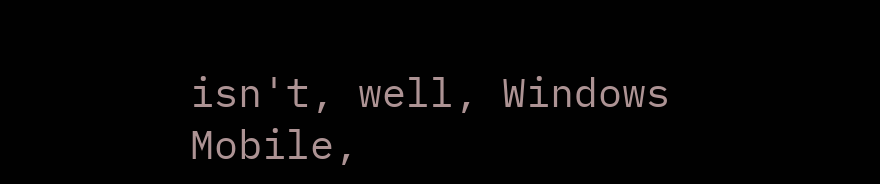isn't, well, Windows Mobile,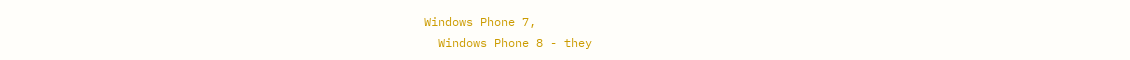Windows Phone 7,
  Windows Phone 8 - they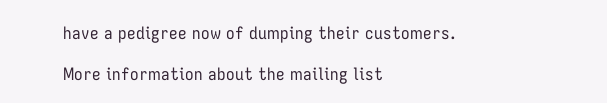have a pedigree now of dumping their customers.

More information about the mailing list